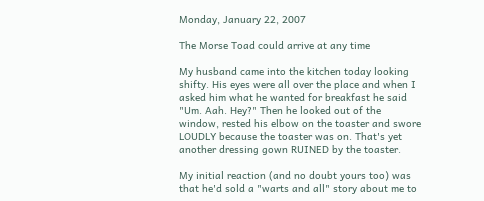Monday, January 22, 2007

The Morse Toad could arrive at any time

My husband came into the kitchen today looking shifty. His eyes were all over the place and when I asked him what he wanted for breakfast he said "Um. Aah. Hey?" Then he looked out of the window, rested his elbow on the toaster and swore LOUDLY because the toaster was on. That's yet another dressing gown RUINED by the toaster.

My initial reaction (and no doubt yours too) was that he'd sold a "warts and all" story about me to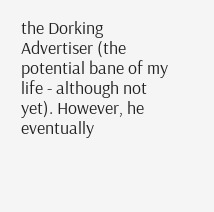the Dorking Advertiser (the potential bane of my life - although not yet). However, he eventually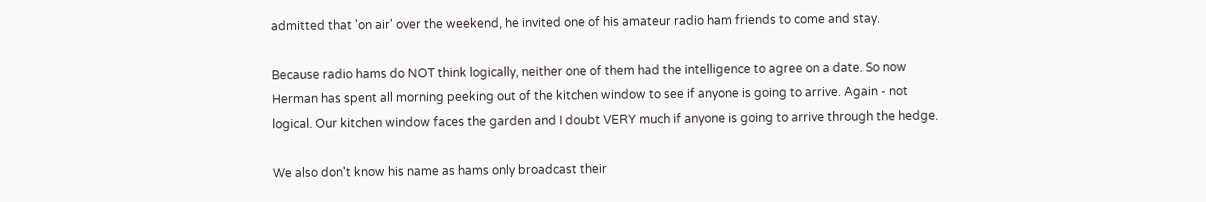admitted that 'on air' over the weekend, he invited one of his amateur radio ham friends to come and stay.

Because radio hams do NOT think logically, neither one of them had the intelligence to agree on a date. So now Herman has spent all morning peeking out of the kitchen window to see if anyone is going to arrive. Again - not logical. Our kitchen window faces the garden and I doubt VERY much if anyone is going to arrive through the hedge.

We also don't know his name as hams only broadcast their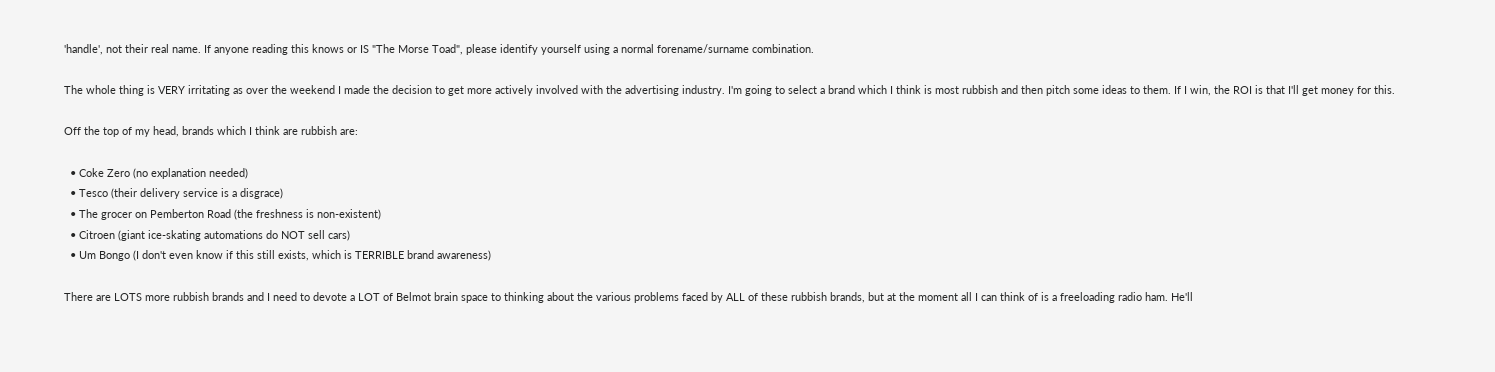'handle', not their real name. If anyone reading this knows or IS "The Morse Toad", please identify yourself using a normal forename/surname combination.

The whole thing is VERY irritating as over the weekend I made the decision to get more actively involved with the advertising industry. I'm going to select a brand which I think is most rubbish and then pitch some ideas to them. If I win, the ROI is that I'll get money for this.

Off the top of my head, brands which I think are rubbish are:

  • Coke Zero (no explanation needed)
  • Tesco (their delivery service is a disgrace)
  • The grocer on Pemberton Road (the freshness is non-existent)
  • Citroen (giant ice-skating automations do NOT sell cars)
  • Um Bongo (I don't even know if this still exists, which is TERRIBLE brand awareness)

There are LOTS more rubbish brands and I need to devote a LOT of Belmot brain space to thinking about the various problems faced by ALL of these rubbish brands, but at the moment all I can think of is a freeloading radio ham. He'll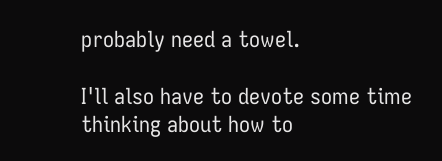probably need a towel.

I'll also have to devote some time thinking about how to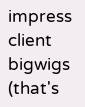impress client bigwigs (that's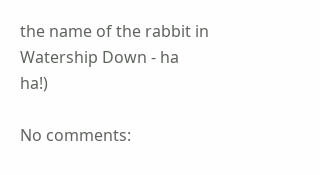the name of the rabbit in Watership Down - ha ha!)

No comments: